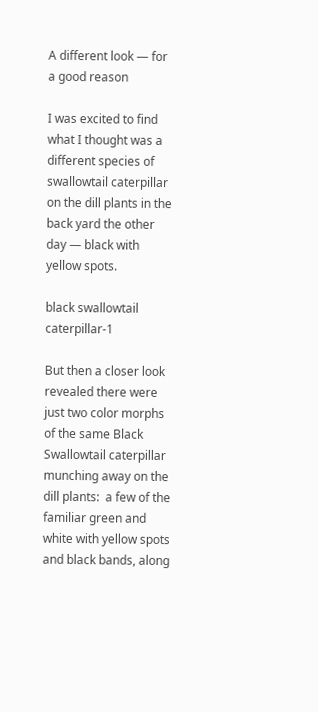A different look — for a good reason

I was excited to find what I thought was a different species of swallowtail caterpillar on the dill plants in the back yard the other day — black with yellow spots.

black swallowtail caterpillar-1

But then a closer look revealed there were just two color morphs of the same Black Swallowtail caterpillar munching away on the dill plants:  a few of the familiar green and white with yellow spots and black bands, along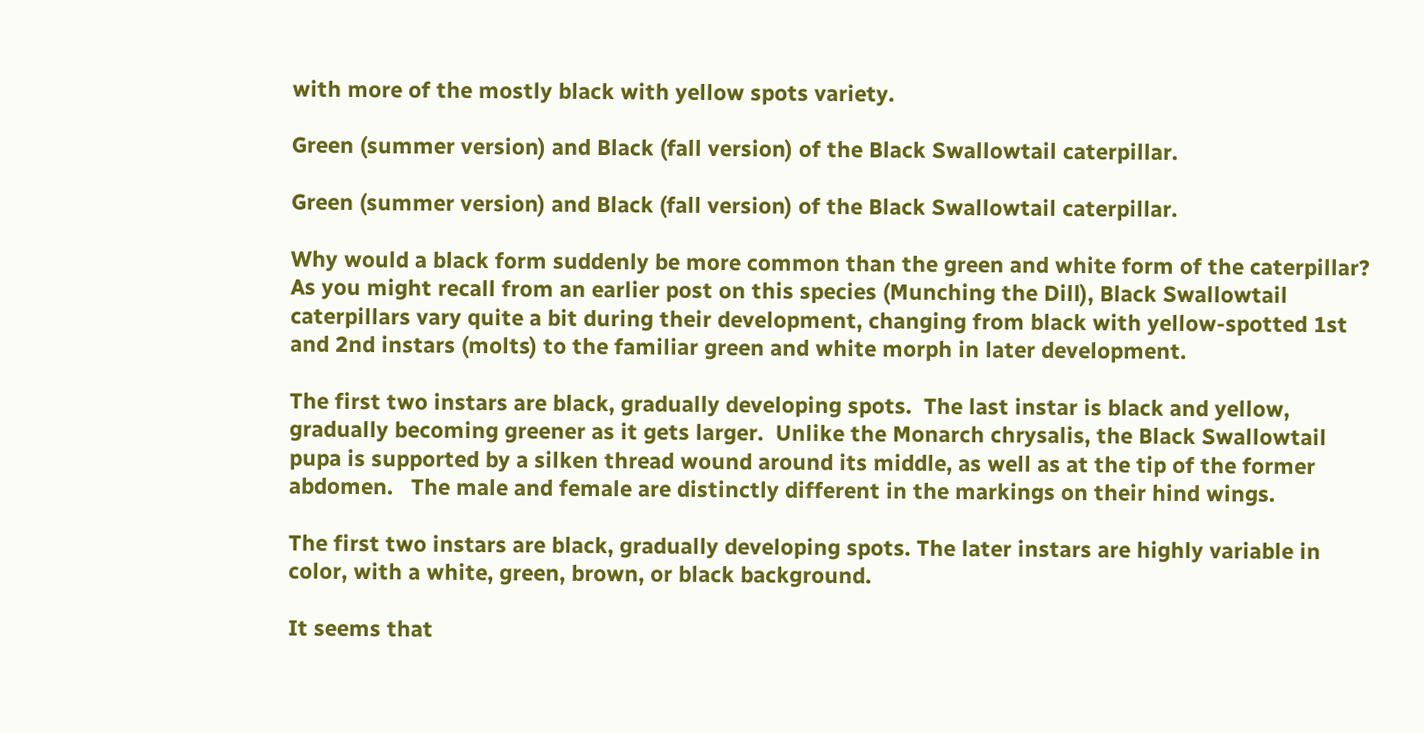with more of the mostly black with yellow spots variety.

Green (summer version) and Black (fall version) of the Black Swallowtail caterpillar.

Green (summer version) and Black (fall version) of the Black Swallowtail caterpillar.

Why would a black form suddenly be more common than the green and white form of the caterpillar?  As you might recall from an earlier post on this species (Munching the Dill), Black Swallowtail caterpillars vary quite a bit during their development, changing from black with yellow-spotted 1st and 2nd instars (molts) to the familiar green and white morph in later development.

The first two instars are black, gradually developing spots.  The last instar is black and yellow, gradually becoming greener as it gets larger.  Unlike the Monarch chrysalis, the Black Swallowtail pupa is supported by a silken thread wound around its middle, as well as at the tip of the former abdomen.   The male and female are distinctly different in the markings on their hind wings.

The first two instars are black, gradually developing spots. The later instars are highly variable in color, with a white, green, brown, or black background.

It seems that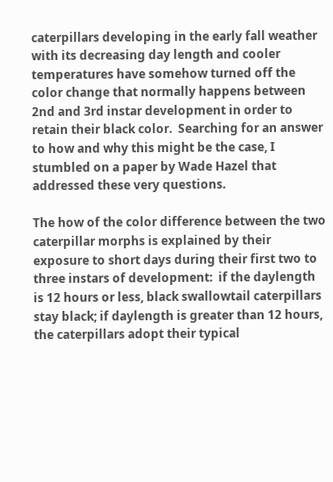caterpillars developing in the early fall weather with its decreasing day length and cooler temperatures have somehow turned off the color change that normally happens between 2nd and 3rd instar development in order to retain their black color.  Searching for an answer to how and why this might be the case, I stumbled on a paper by Wade Hazel that addressed these very questions.

The how of the color difference between the two caterpillar morphs is explained by their exposure to short days during their first two to three instars of development:  if the daylength is 12 hours or less, black swallowtail caterpillars stay black; if daylength is greater than 12 hours, the caterpillars adopt their typical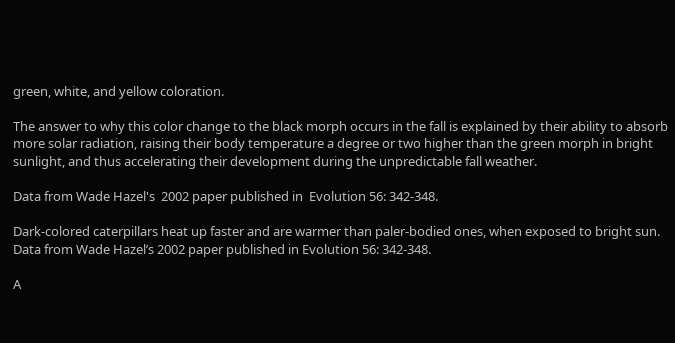green, white, and yellow coloration.

The answer to why this color change to the black morph occurs in the fall is explained by their ability to absorb more solar radiation, raising their body temperature a degree or two higher than the green morph in bright sunlight, and thus accelerating their development during the unpredictable fall weather.

Data from Wade Hazel's  2002 paper published in  Evolution 56: 342-348.

Dark-colored caterpillars heat up faster and are warmer than paler-bodied ones, when exposed to bright sun.  Data from Wade Hazel’s 2002 paper published in Evolution 56: 342-348.

A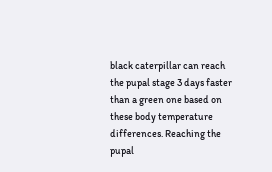black caterpillar can reach the pupal stage 3 days faster than a green one based on these body temperature differences. Reaching the pupal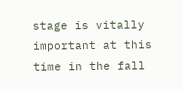stage is vitally important at this time in the fall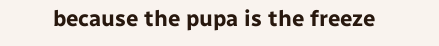because the pupa is the freeze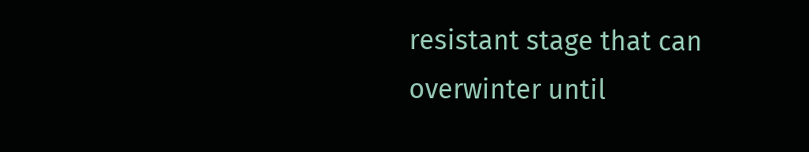resistant stage that can overwinter until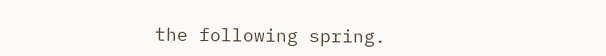the following spring.